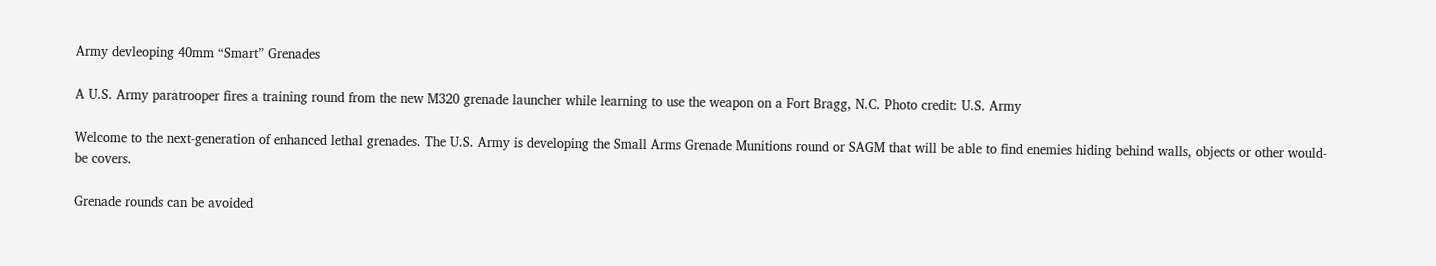Army devleoping 40mm “Smart” Grenades

A U.S. Army paratrooper fires a training round from the new M320 grenade launcher while learning to use the weapon on a Fort Bragg, N.C. Photo credit: U.S. Army

Welcome to the next-generation of enhanced lethal grenades. The U.S. Army is developing the Small Arms Grenade Munitions round or SAGM that will be able to find enemies hiding behind walls, objects or other would-be covers.

Grenade rounds can be avoided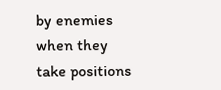by enemies when they take positions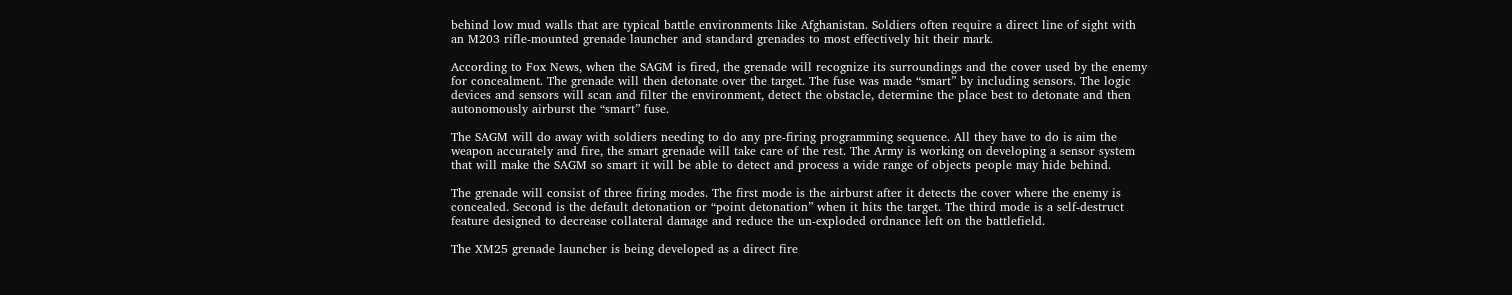behind low mud walls that are typical battle environments like Afghanistan. Soldiers often require a direct line of sight with an M203 rifle-mounted grenade launcher and standard grenades to most effectively hit their mark.

According to Fox News, when the SAGM is fired, the grenade will recognize its surroundings and the cover used by the enemy for concealment. The grenade will then detonate over the target. The fuse was made “smart” by including sensors. The logic devices and sensors will scan and filter the environment, detect the obstacle, determine the place best to detonate and then autonomously airburst the “smart” fuse.

The SAGM will do away with soldiers needing to do any pre-firing programming sequence. All they have to do is aim the weapon accurately and fire, the smart grenade will take care of the rest. The Army is working on developing a sensor system that will make the SAGM so smart it will be able to detect and process a wide range of objects people may hide behind.

The grenade will consist of three firing modes. The first mode is the airburst after it detects the cover where the enemy is concealed. Second is the default detonation or “point detonation” when it hits the target. The third mode is a self-destruct feature designed to decrease collateral damage and reduce the un-exploded ordnance left on the battlefield.

The XM25 grenade launcher is being developed as a direct fire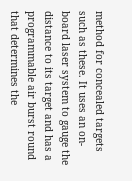method for concealed targets such as these. It uses an on-board laser system to gauge the distance to its target and has a programmable air burst round that determines the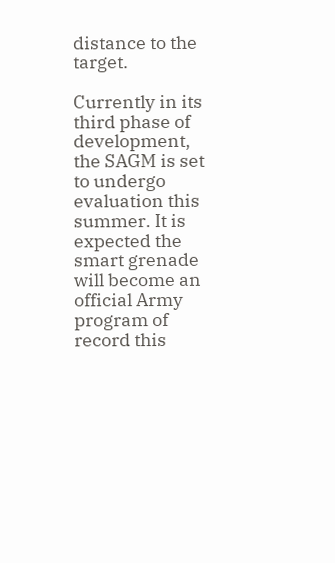distance to the target.

Currently in its third phase of development, the SAGM is set to undergo evaluation this summer. It is expected the smart grenade will become an official Army program of record this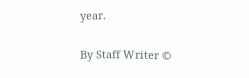year.

By Staff Writer ©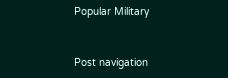Popular Military


Post navigation